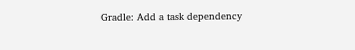Gradle: Add a task dependency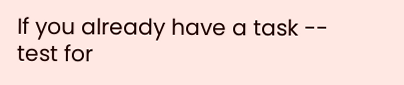If you already have a task -- test for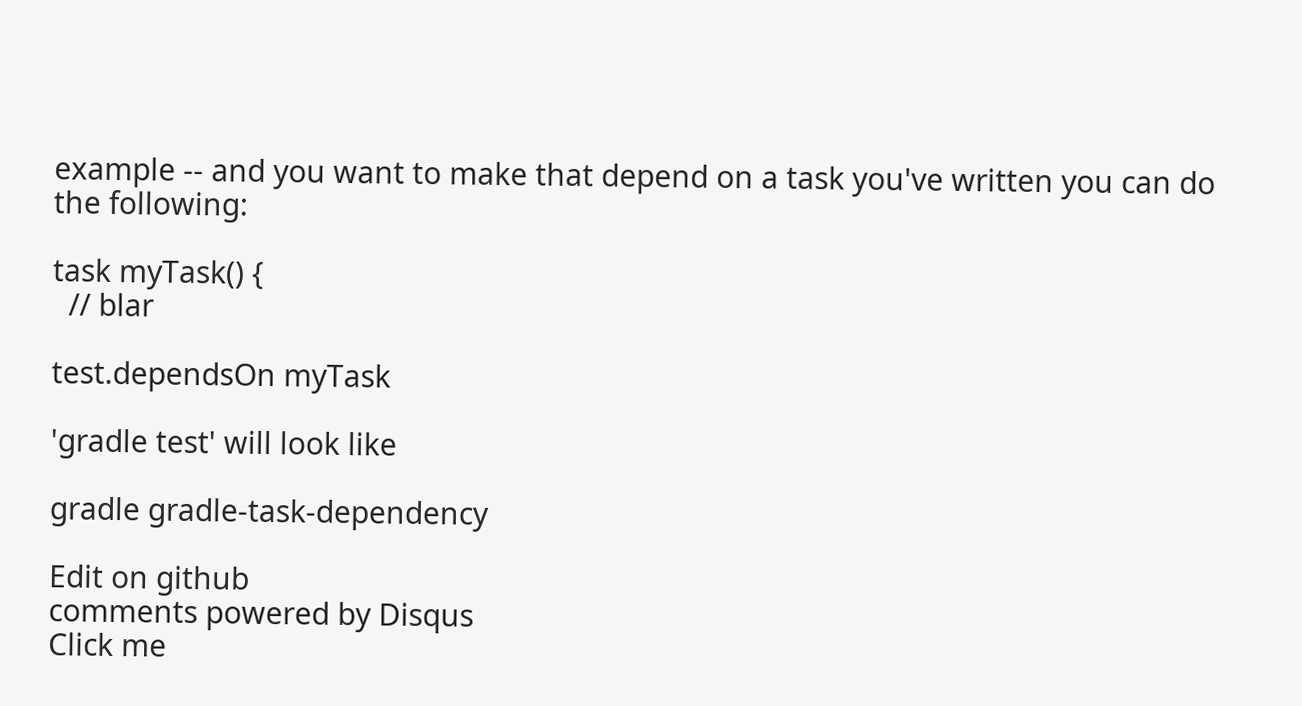example -- and you want to make that depend on a task you've written you can do the following:

task myTask() {
  // blar

test.dependsOn myTask

'gradle test' will look like

gradle gradle-task-dependency

Edit on github
comments powered by Disqus
Click me